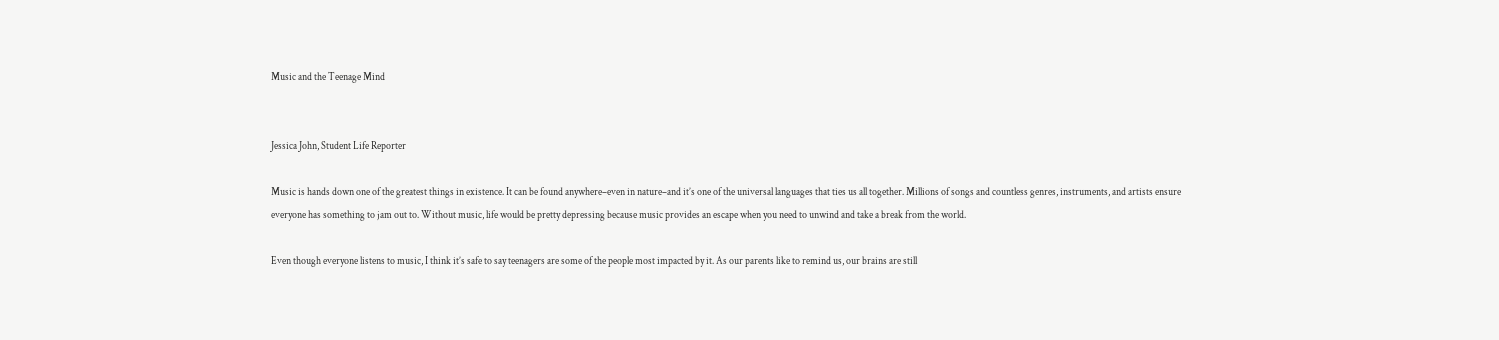Music and the Teenage Mind


Jessica John, Student Life Reporter

Music is hands down one of the greatest things in existence. It can be found anywhere–even in nature–and it’s one of the universal languages that ties us all together. Millions of songs and countless genres, instruments, and artists ensure everyone has something to jam out to. Without music, life would be pretty depressing because music provides an escape when you need to unwind and take a break from the world.

Even though everyone listens to music, I think it’s safe to say teenagers are some of the people most impacted by it. As our parents like to remind us, our brains are still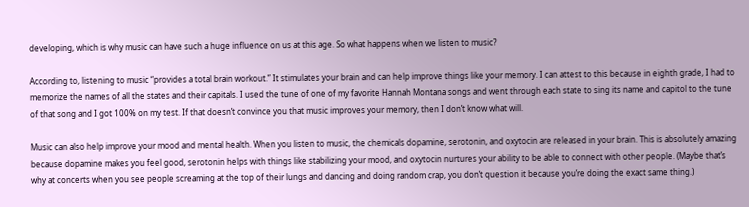developing, which is why music can have such a huge influence on us at this age. So what happens when we listen to music?

According to, listening to music “provides a total brain workout.” It stimulates your brain and can help improve things like your memory. I can attest to this because in eighth grade, I had to memorize the names of all the states and their capitals. I used the tune of one of my favorite Hannah Montana songs and went through each state to sing its name and capitol to the tune of that song and I got 100% on my test. If that doesn’t convince you that music improves your memory, then I don’t know what will.

Music can also help improve your mood and mental health. When you listen to music, the chemicals dopamine, serotonin, and oxytocin are released in your brain. This is absolutely amazing because dopamine makes you feel good, serotonin helps with things like stabilizing your mood, and oxytocin nurtures your ability to be able to connect with other people. (Maybe that’s why at concerts when you see people screaming at the top of their lungs and dancing and doing random crap, you don’t question it because you’re doing the exact same thing.)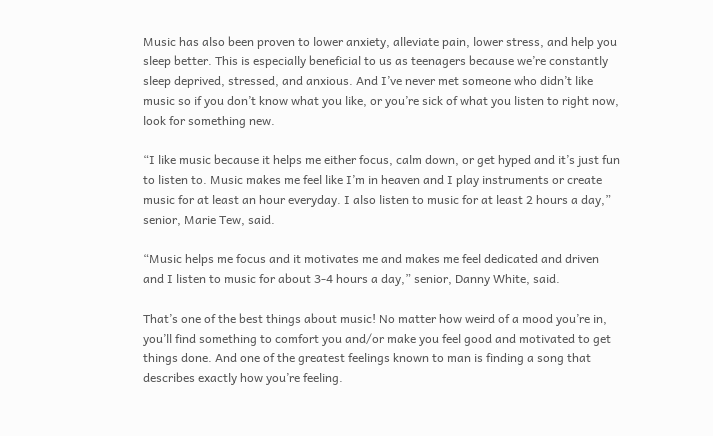Music has also been proven to lower anxiety, alleviate pain, lower stress, and help you sleep better. This is especially beneficial to us as teenagers because we’re constantly sleep deprived, stressed, and anxious. And I’ve never met someone who didn’t like music so if you don’t know what you like, or you’re sick of what you listen to right now, look for something new.

“I like music because it helps me either focus, calm down, or get hyped and it’s just fun to listen to. Music makes me feel like I’m in heaven and I play instruments or create music for at least an hour everyday. I also listen to music for at least 2 hours a day,” senior, Marie Tew, said.

“Music helps me focus and it motivates me and makes me feel dedicated and driven and I listen to music for about 3-4 hours a day,” senior, Danny White, said.

That’s one of the best things about music! No matter how weird of a mood you’re in, you’ll find something to comfort you and/or make you feel good and motivated to get things done. And one of the greatest feelings known to man is finding a song that describes exactly how you’re feeling.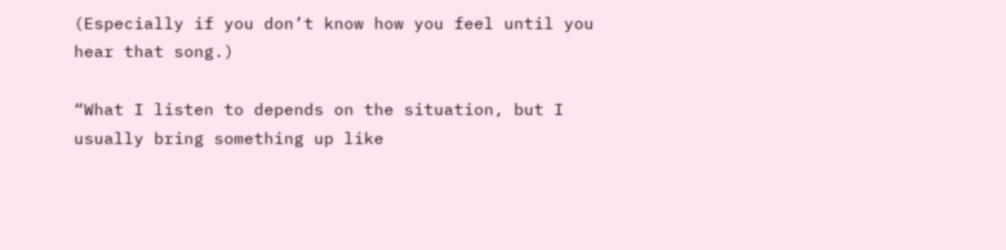(Especially if you don’t know how you feel until you hear that song.)

“What I listen to depends on the situation, but I usually bring something up like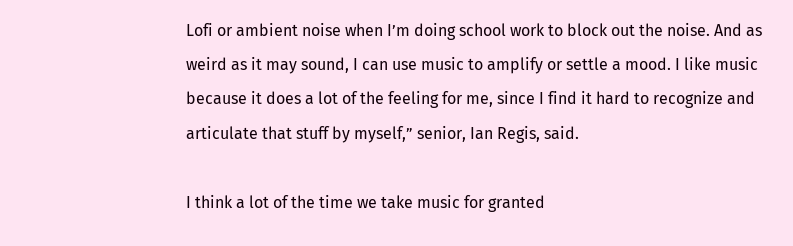Lofi or ambient noise when I’m doing school work to block out the noise. And as weird as it may sound, I can use music to amplify or settle a mood. I like music because it does a lot of the feeling for me, since I find it hard to recognize and articulate that stuff by myself,” senior, Ian Regis, said.

I think a lot of the time we take music for granted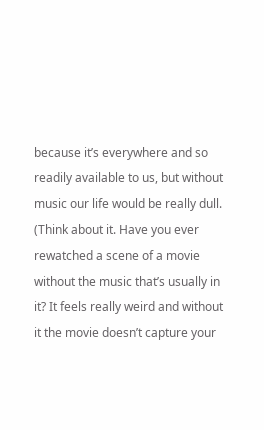because it’s everywhere and so readily available to us, but without music our life would be really dull. (Think about it. Have you ever rewatched a scene of a movie without the music that’s usually in it? It feels really weird and without it the movie doesn’t capture your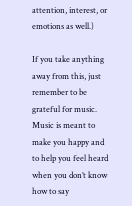attention, interest, or emotions as well.)

If you take anything away from this, just remember to be grateful for music. Music is meant to make you happy and to help you feel heard when you don’t know how to say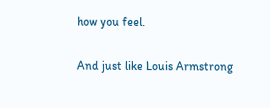how you feel.

And just like Louis Armstrong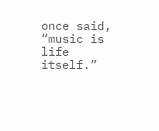once said, “music is life itself.”